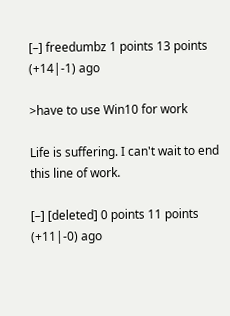[–] freedumbz 1 points 13 points (+14|-1) ago

>have to use Win10 for work

Life is suffering. I can't wait to end this line of work.

[–] [deleted] 0 points 11 points (+11|-0) ago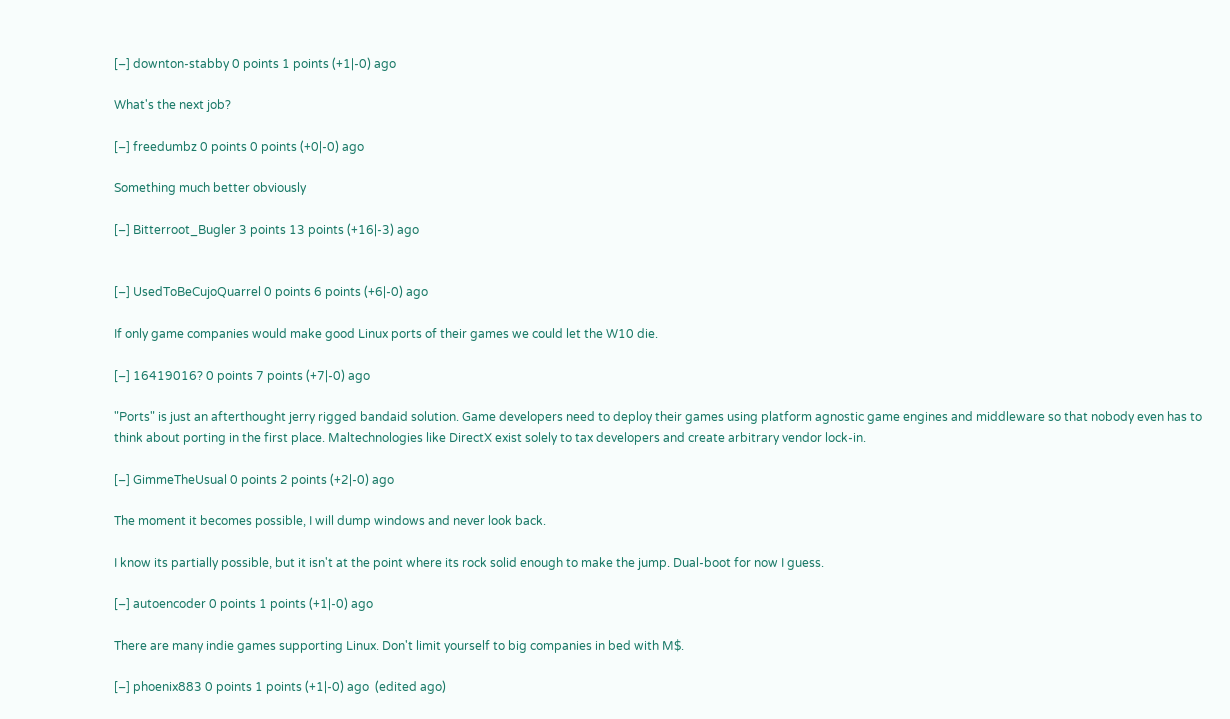[–] downton-stabby 0 points 1 points (+1|-0) ago

What's the next job?

[–] freedumbz 0 points 0 points (+0|-0) ago

Something much better obviously

[–] Bitterroot_Bugler 3 points 13 points (+16|-3) ago


[–] UsedToBeCujoQuarrel 0 points 6 points (+6|-0) ago

If only game companies would make good Linux ports of their games we could let the W10 die.

[–] 16419016? 0 points 7 points (+7|-0) ago

"Ports" is just an afterthought jerry rigged bandaid solution. Game developers need to deploy their games using platform agnostic game engines and middleware so that nobody even has to think about porting in the first place. Maltechnologies like DirectX exist solely to tax developers and create arbitrary vendor lock-in.

[–] GimmeTheUsual 0 points 2 points (+2|-0) ago

The moment it becomes possible, I will dump windows and never look back.

I know its partially possible, but it isn't at the point where its rock solid enough to make the jump. Dual-boot for now I guess.

[–] autoencoder 0 points 1 points (+1|-0) ago

There are many indie games supporting Linux. Don't limit yourself to big companies in bed with M$.

[–] phoenix883 0 points 1 points (+1|-0) ago  (edited ago)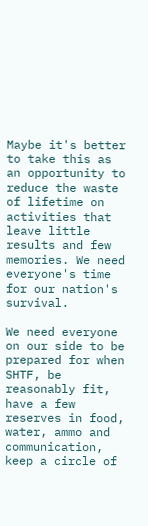Maybe it's better to take this as an opportunity to reduce the waste of lifetime on activities that leave little results and few memories. We need everyone's time for our nation's survival.

We need everyone on our side to be prepared for when SHTF, be reasonably fit, have a few reserves in food, water, ammo and communication, keep a circle of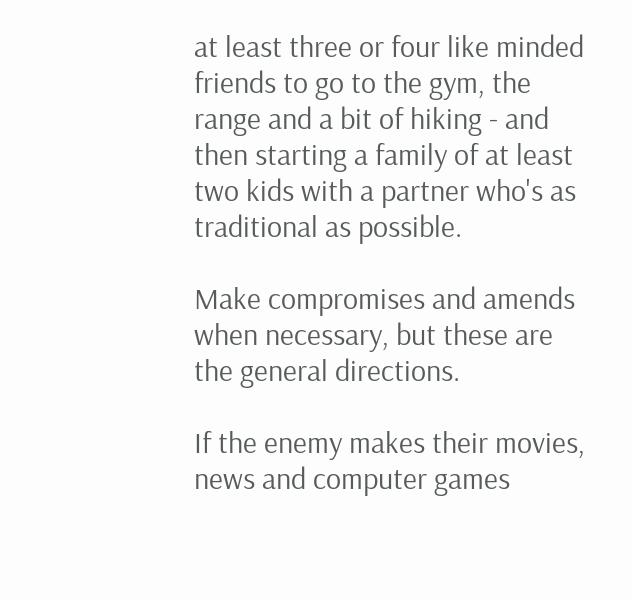at least three or four like minded friends to go to the gym, the range and a bit of hiking - and then starting a family of at least two kids with a partner who's as traditional as possible.

Make compromises and amends when necessary, but these are the general directions.

If the enemy makes their movies, news and computer games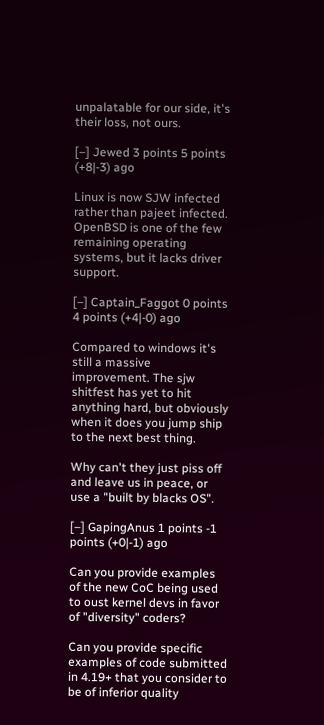unpalatable for our side, it's their loss, not ours.

[–] Jewed 3 points 5 points (+8|-3) ago

Linux is now SJW infected rather than pajeet infected. OpenBSD is one of the few remaining operating systems, but it lacks driver support.

[–] Captain_Faggot 0 points 4 points (+4|-0) ago

Compared to windows it's still a massive improvement. The sjw shitfest has yet to hit anything hard, but obviously when it does you jump ship to the next best thing.

Why can't they just piss off and leave us in peace, or use a "built by blacks OS".

[–] GapingAnus 1 points -1 points (+0|-1) ago

Can you provide examples of the new CoC being used to oust kernel devs in favor of "diversity" coders?

Can you provide specific examples of code submitted in 4.19+ that you consider to be of inferior quality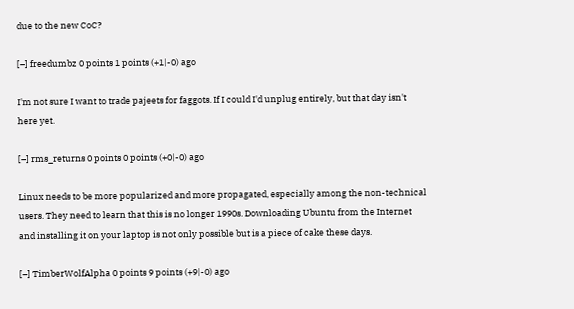due to the new CoC?

[–] freedumbz 0 points 1 points (+1|-0) ago

I'm not sure I want to trade pajeets for faggots. If I could I'd unplug entirely, but that day isn't here yet.

[–] rms_returns 0 points 0 points (+0|-0) ago

Linux needs to be more popularized and more propagated, especially among the non-technical users. They need to learn that this is no longer 1990s. Downloading Ubuntu from the Internet and installing it on your laptop is not only possible but is a piece of cake these days.

[–] TimberWolfAlpha 0 points 9 points (+9|-0) ago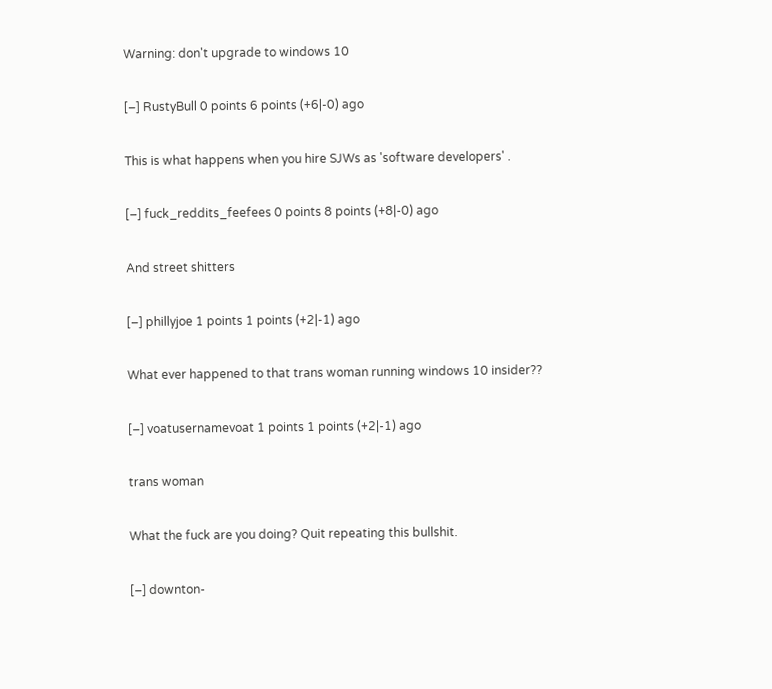Warning: don't upgrade to windows 10

[–] RustyBull 0 points 6 points (+6|-0) ago

This is what happens when you hire SJWs as 'software developers' .

[–] fuck_reddits_feefees 0 points 8 points (+8|-0) ago

And street shitters

[–] phillyjoe 1 points 1 points (+2|-1) ago

What ever happened to that trans woman running windows 10 insider??

[–] voatusernamevoat 1 points 1 points (+2|-1) ago

trans woman

What the fuck are you doing? Quit repeating this bullshit.

[–] downton-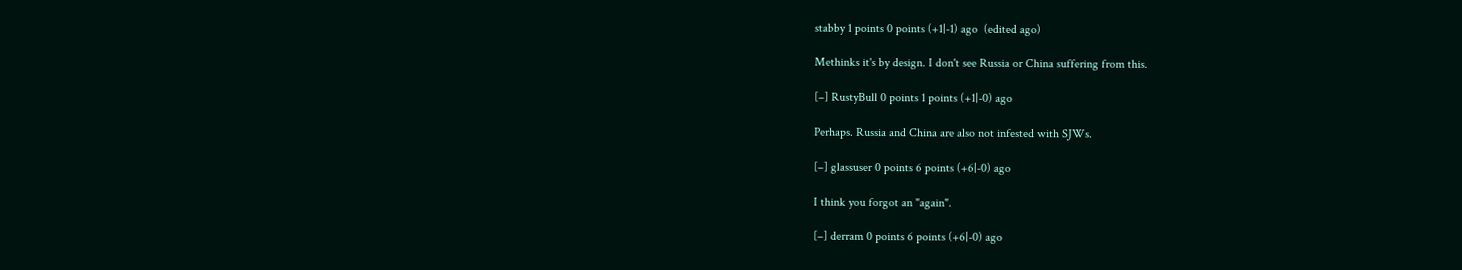stabby 1 points 0 points (+1|-1) ago  (edited ago)

Methinks it's by design. I don't see Russia or China suffering from this.

[–] RustyBull 0 points 1 points (+1|-0) ago

Perhaps. Russia and China are also not infested with SJWs.

[–] glassuser 0 points 6 points (+6|-0) ago

I think you forgot an "again".

[–] derram 0 points 6 points (+6|-0) ago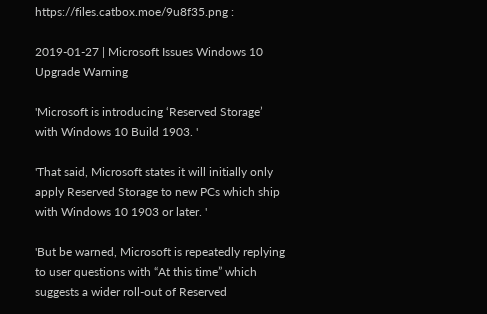https://files.catbox.moe/9u8f35.png :

2019-01-27 | Microsoft Issues Windows 10 Upgrade Warning

'Microsoft is introducing ‘Reserved Storage’ with Windows 10 Build 1903. '

'That said, Microsoft states it will initially only apply Reserved Storage to new PCs which ship with Windows 10 1903 or later. '

'But be warned, Microsoft is repeatedly replying to user questions with “At this time” which suggests a wider roll-out of Reserved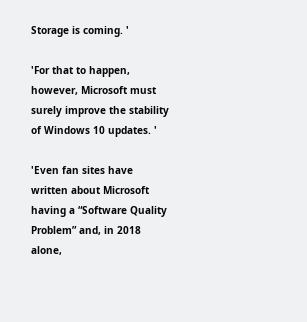Storage is coming. '

'For that to happen, however, Microsoft must surely improve the stability of Windows 10 updates. '

'Even fan sites have written about Microsoft having a “Software Quality Problem” and, in 2018 alone,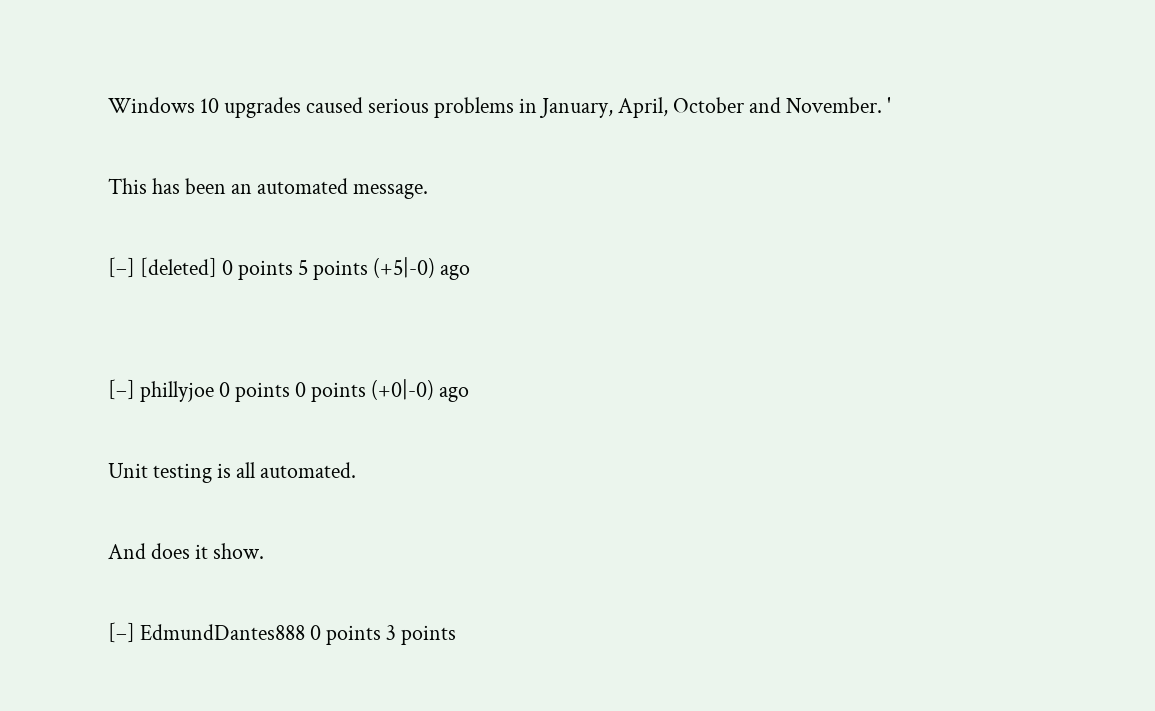Windows 10 upgrades caused serious problems in January, April, October and November. '

This has been an automated message.

[–] [deleted] 0 points 5 points (+5|-0) ago


[–] phillyjoe 0 points 0 points (+0|-0) ago

Unit testing is all automated.

And does it show.

[–] EdmundDantes888 0 points 3 points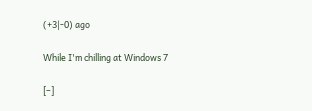(+3|-0) ago

While I'm chilling at Windows 7

[–]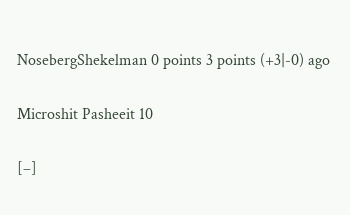NosebergShekelman 0 points 3 points (+3|-0) ago

Microshit Pasheeit 10

[–]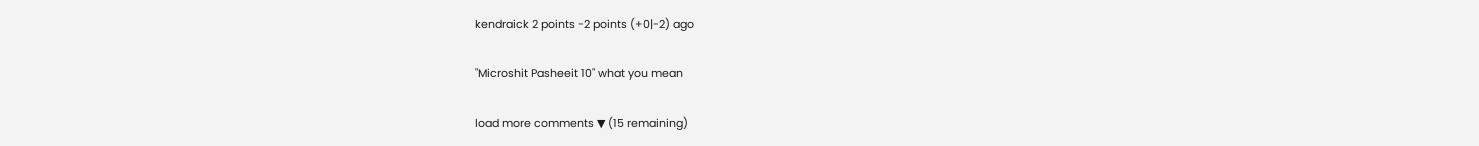kendraick 2 points -2 points (+0|-2) ago

"Microshit Pasheeit 10" what you mean

load more comments ▼ (15 remaining)